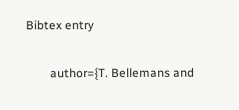Bibtex entry

        author={T. Bellemans and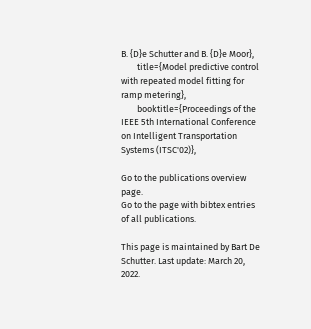B. {D}e Schutter and B. {D}e Moor},
        title={Model predictive control with repeated model fitting for ramp metering},
        booktitle={Proceedings of the IEEE 5th International Conference on Intelligent Transportation Systems (ITSC'02)},

Go to the publications overview page.
Go to the page with bibtex entries of all publications.

This page is maintained by Bart De Schutter. Last update: March 20, 2022.